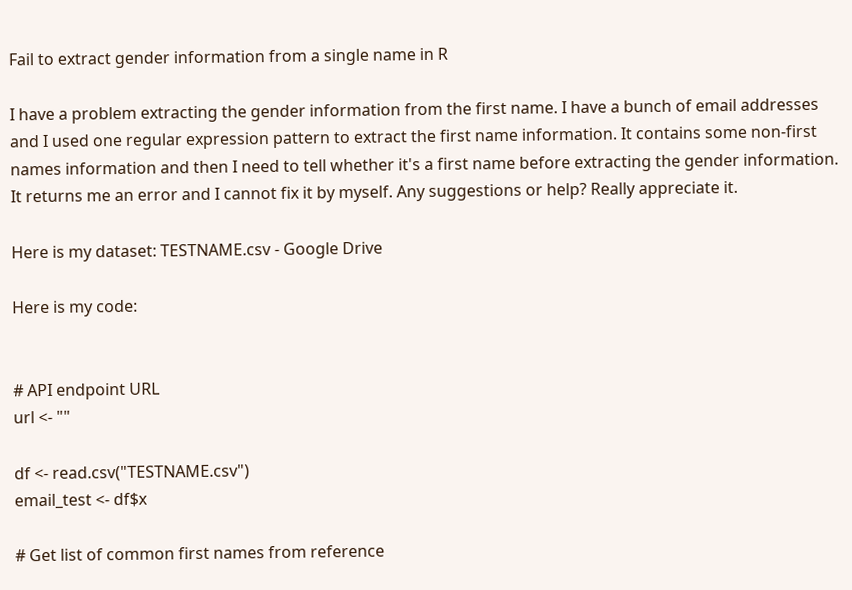Fail to extract gender information from a single name in R

I have a problem extracting the gender information from the first name. I have a bunch of email addresses and I used one regular expression pattern to extract the first name information. It contains some non-first names information and then I need to tell whether it's a first name before extracting the gender information. It returns me an error and I cannot fix it by myself. Any suggestions or help? Really appreciate it.

Here is my dataset: TESTNAME.csv - Google Drive

Here is my code:


# API endpoint URL
url <- ""

df <- read.csv("TESTNAME.csv")
email_test <- df$x

# Get list of common first names from reference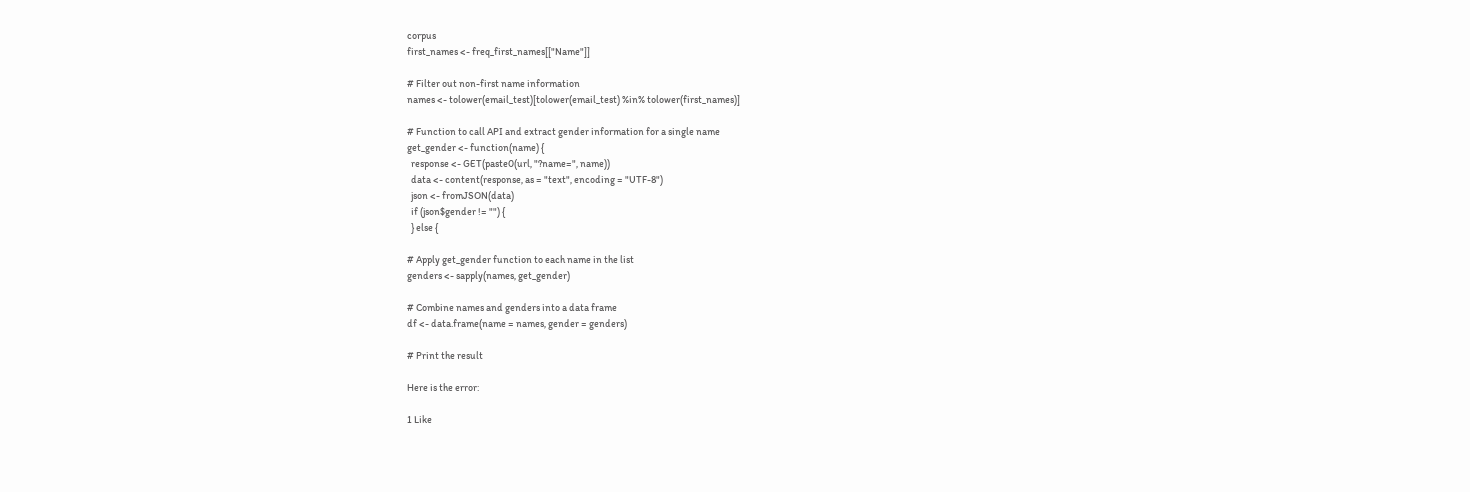corpus
first_names <- freq_first_names[["Name"]]

# Filter out non-first name information
names <- tolower(email_test)[tolower(email_test) %in% tolower(first_names)]

# Function to call API and extract gender information for a single name
get_gender <- function(name) {
  response <- GET(paste0(url, "?name=", name))
  data <- content(response, as = "text", encoding = "UTF-8")
  json <- fromJSON(data)
  if (json$gender != "") {
  } else {

# Apply get_gender function to each name in the list
genders <- sapply(names, get_gender)

# Combine names and genders into a data frame
df <- data.frame(name = names, gender = genders)

# Print the result

Here is the error:

1 Like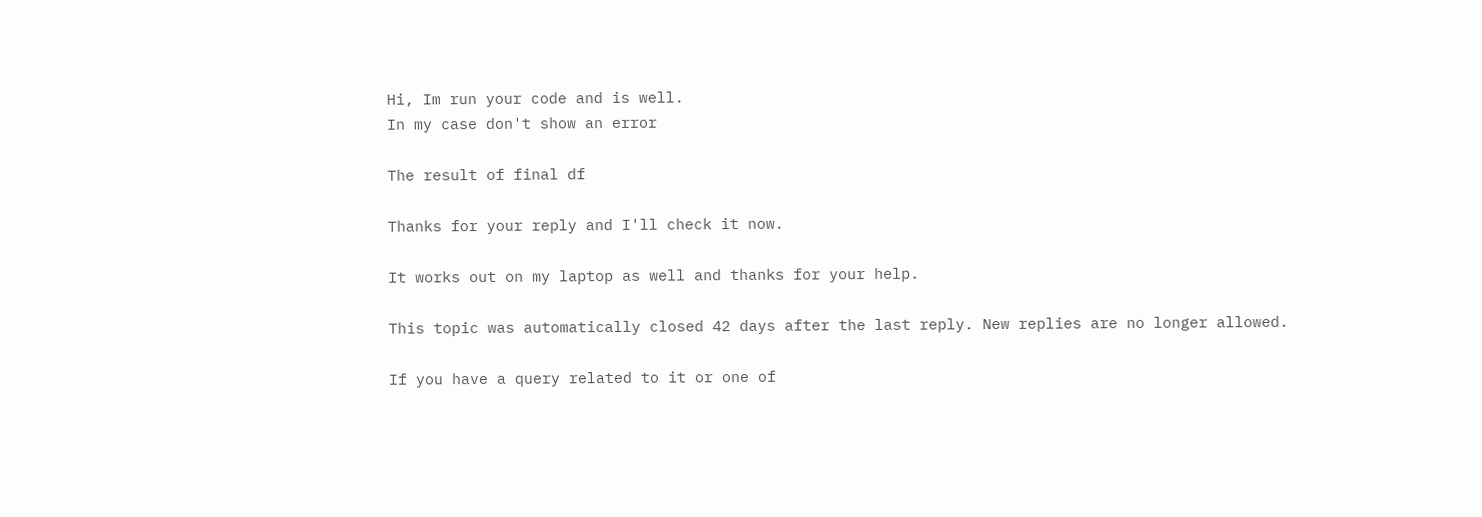Hi, Im run your code and is well.
In my case don't show an error

The result of final df

Thanks for your reply and I'll check it now.

It works out on my laptop as well and thanks for your help.

This topic was automatically closed 42 days after the last reply. New replies are no longer allowed.

If you have a query related to it or one of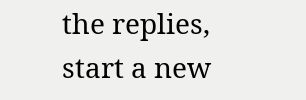the replies, start a new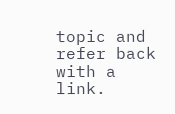topic and refer back with a link.